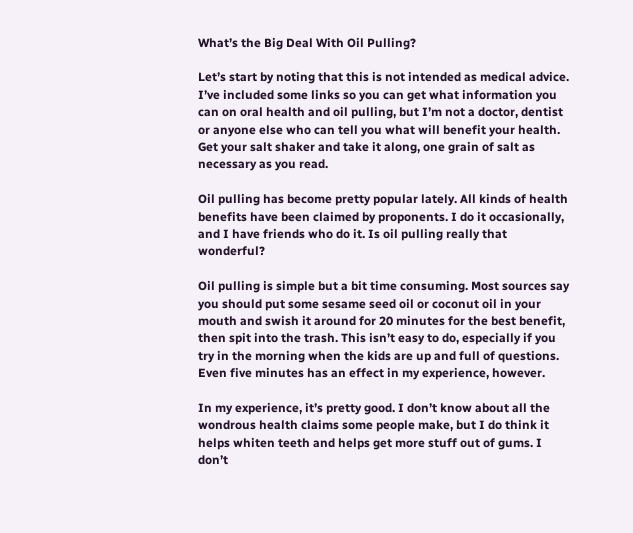What’s the Big Deal With Oil Pulling?

Let’s start by noting that this is not intended as medical advice. I’ve included some links so you can get what information you can on oral health and oil pulling, but I’m not a doctor, dentist or anyone else who can tell you what will benefit your health. Get your salt shaker and take it along, one grain of salt as necessary as you read.

Oil pulling has become pretty popular lately. All kinds of health benefits have been claimed by proponents. I do it occasionally, and I have friends who do it. Is oil pulling really that wonderful?

Oil pulling is simple but a bit time consuming. Most sources say you should put some sesame seed oil or coconut oil in your mouth and swish it around for 20 minutes for the best benefit, then spit into the trash. This isn’t easy to do, especially if you try in the morning when the kids are up and full of questions. Even five minutes has an effect in my experience, however.

In my experience, it’s pretty good. I don’t know about all the wondrous health claims some people make, but I do think it helps whiten teeth and helps get more stuff out of gums. I don’t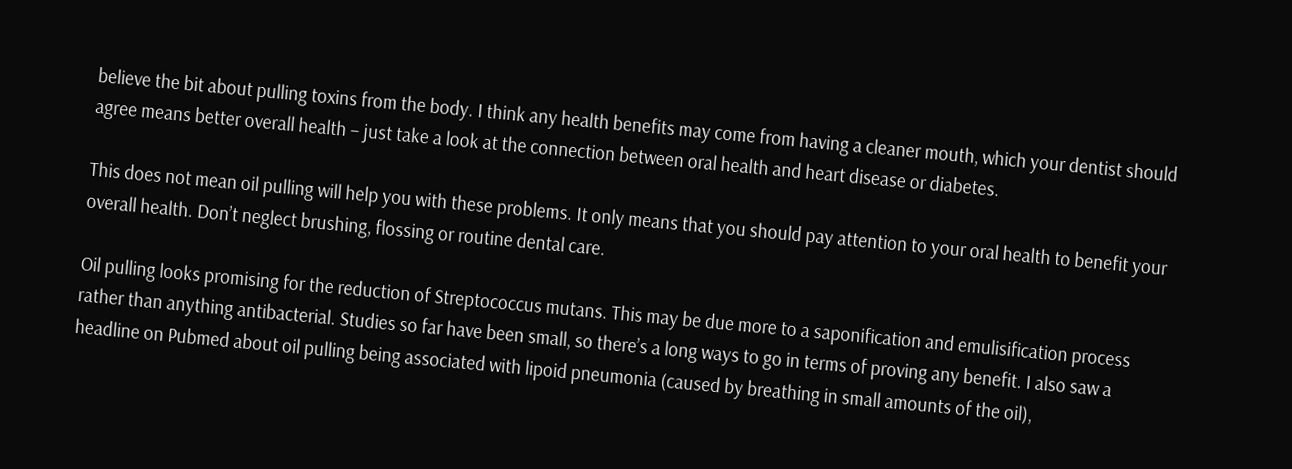believe the bit about pulling toxins from the body. I think any health benefits may come from having a cleaner mouth, which your dentist should agree means better overall health – just take a look at the connection between oral health and heart disease or diabetes.

This does not mean oil pulling will help you with these problems. It only means that you should pay attention to your oral health to benefit your overall health. Don’t neglect brushing, flossing or routine dental care.

Oil pulling looks promising for the reduction of Streptococcus mutans. This may be due more to a saponification and emulisification process rather than anything antibacterial. Studies so far have been small, so there’s a long ways to go in terms of proving any benefit. I also saw a headline on Pubmed about oil pulling being associated with lipoid pneumonia (caused by breathing in small amounts of the oil),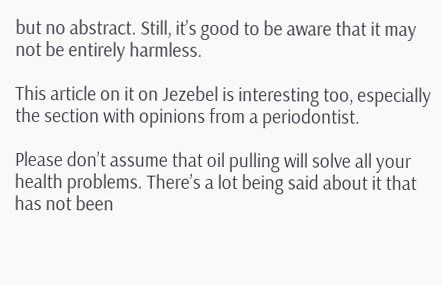but no abstract. Still, it’s good to be aware that it may not be entirely harmless.

This article on it on Jezebel is interesting too, especially the section with opinions from a periodontist.

Please don’t assume that oil pulling will solve all your health problems. There’s a lot being said about it that has not been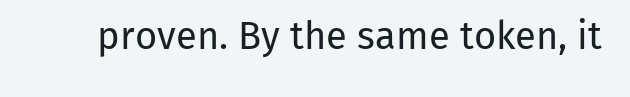proven. By the same token, it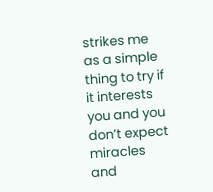strikes me as a simple thing to try if it interests you and you don’t expect miracles and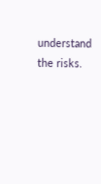understand the risks.